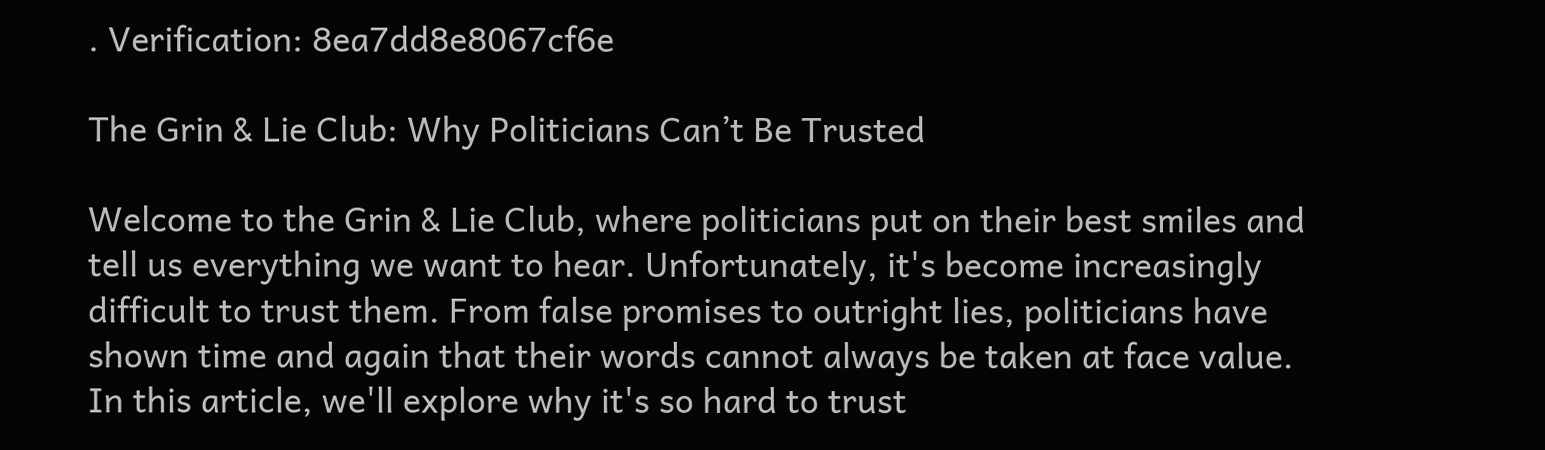. Verification: 8ea7dd8e8067cf6e

The Grin & Lie Club: Why Politicians Can’t Be Trusted

Welcome to the Grin & Lie Club, where politicians put on their best smiles and tell us everything we want to hear. Unfortunately, it's become increasingly difficult to trust them. From false promises to outright lies, politicians have shown time and again that their words cannot always be taken at face value. In this article, we'll explore why it's so hard to trust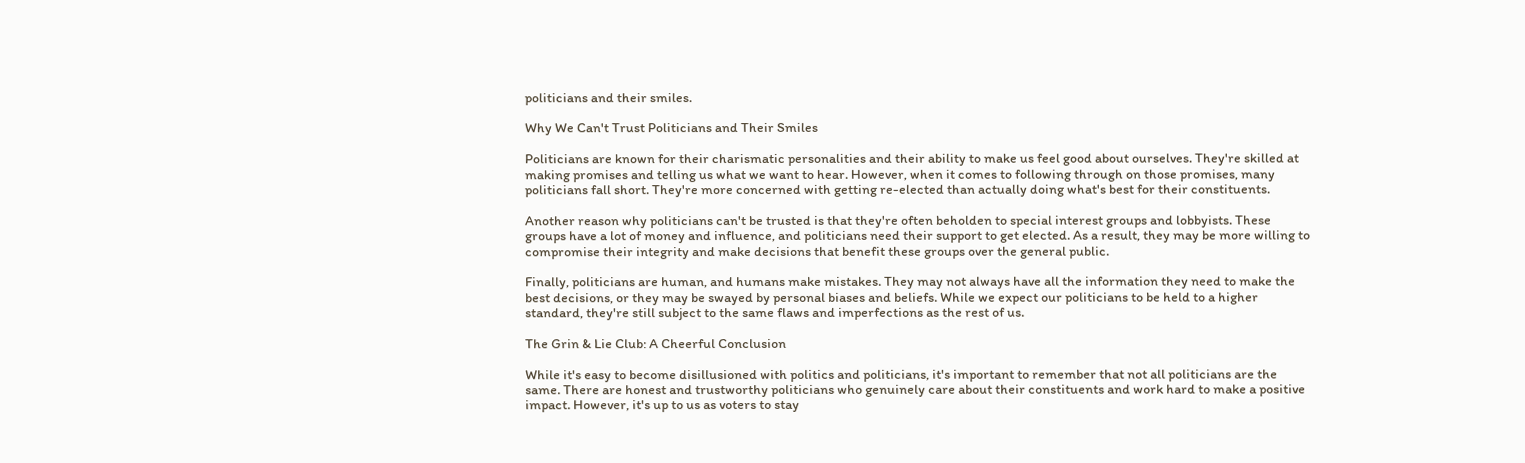politicians and their smiles.

Why We Can't Trust Politicians and Their Smiles

Politicians are known for their charismatic personalities and their ability to make us feel good about ourselves. They're skilled at making promises and telling us what we want to hear. However, when it comes to following through on those promises, many politicians fall short. They're more concerned with getting re-elected than actually doing what's best for their constituents.

Another reason why politicians can't be trusted is that they're often beholden to special interest groups and lobbyists. These groups have a lot of money and influence, and politicians need their support to get elected. As a result, they may be more willing to compromise their integrity and make decisions that benefit these groups over the general public.

Finally, politicians are human, and humans make mistakes. They may not always have all the information they need to make the best decisions, or they may be swayed by personal biases and beliefs. While we expect our politicians to be held to a higher standard, they're still subject to the same flaws and imperfections as the rest of us.

The Grin & Lie Club: A Cheerful Conclusion

While it's easy to become disillusioned with politics and politicians, it's important to remember that not all politicians are the same. There are honest and trustworthy politicians who genuinely care about their constituents and work hard to make a positive impact. However, it's up to us as voters to stay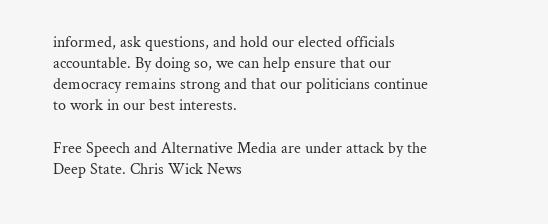informed, ask questions, and hold our elected officials accountable. By doing so, we can help ensure that our democracy remains strong and that our politicians continue to work in our best interests.

Free Speech and Alternative Media are under attack by the Deep State. Chris Wick News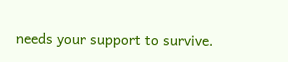needs your support to survive.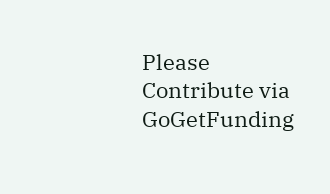Please Contribute via  GoGetFunding